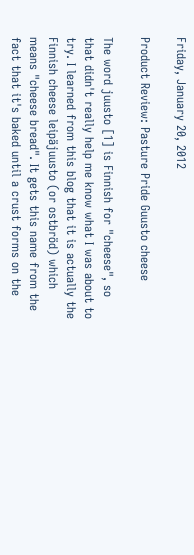Friday, January 20, 2012

Product Review: Pasture Pride Guusto cheese

The word juusto [1] is Finnish for "cheese", so that didn't really help me know what I was about to try. I learned from this blog that it is actually the Finnish cheese leipäjuusto (or ostbröd) which means "cheese bread". It gets this name from the fact that it's baked until a crust forms on the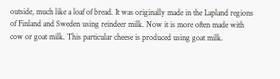outside, much like a loaf of bread. It was originally made in the Lapland regions of Finland and Sweden using reindeer milk. Now it is more often made with cow or goat milk. This particular cheese is produced using goat milk.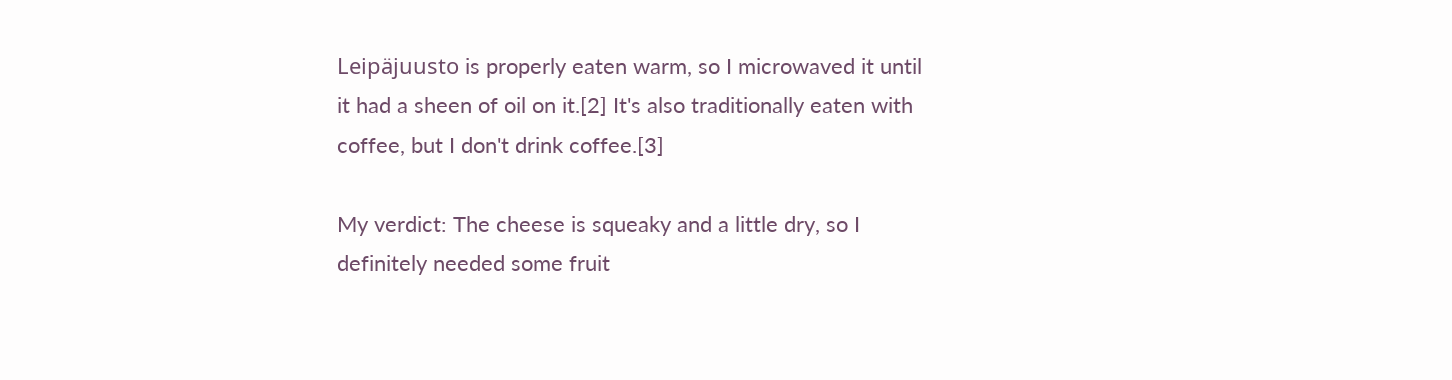Leipäjuusto is properly eaten warm, so I microwaved it until it had a sheen of oil on it.[2] It's also traditionally eaten with coffee, but I don't drink coffee.[3]

My verdict: The cheese is squeaky and a little dry, so I definitely needed some fruit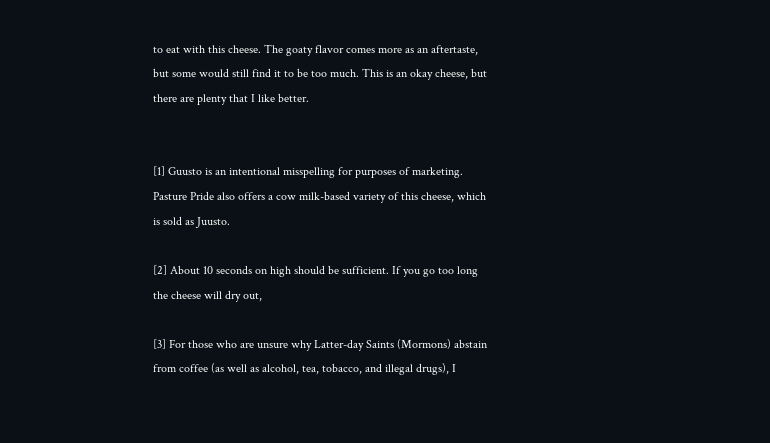to eat with this cheese. The goaty flavor comes more as an aftertaste, but some would still find it to be too much. This is an okay cheese, but there are plenty that I like better.


[1] Guusto is an intentional misspelling for purposes of marketing. Pasture Pride also offers a cow milk-based variety of this cheese, which is sold as Juusto.

[2] About 10 seconds on high should be sufficient. If you go too long the cheese will dry out,

[3] For those who are unsure why Latter-day Saints (Mormons) abstain from coffee (as well as alcohol, tea, tobacco, and illegal drugs), I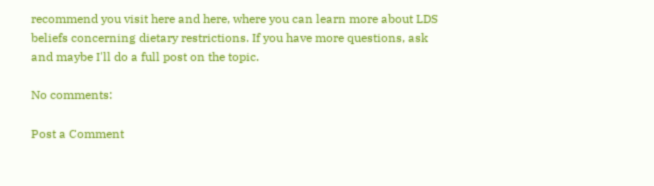recommend you visit here and here, where you can learn more about LDS beliefs concerning dietary restrictions. If you have more questions, ask and maybe I'll do a full post on the topic.

No comments:

Post a Comment